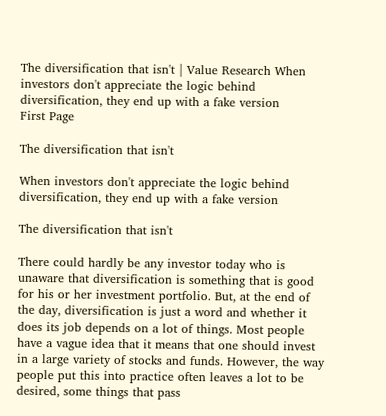The diversification that isn't | Value Research When investors don't appreciate the logic behind diversification, they end up with a fake version
First Page

The diversification that isn't

When investors don't appreciate the logic behind diversification, they end up with a fake version

The diversification that isn't

There could hardly be any investor today who is unaware that diversification is something that is good for his or her investment portfolio. But, at the end of the day, diversification is just a word and whether it does its job depends on a lot of things. Most people have a vague idea that it means that one should invest in a large variety of stocks and funds. However, the way people put this into practice often leaves a lot to be desired, some things that pass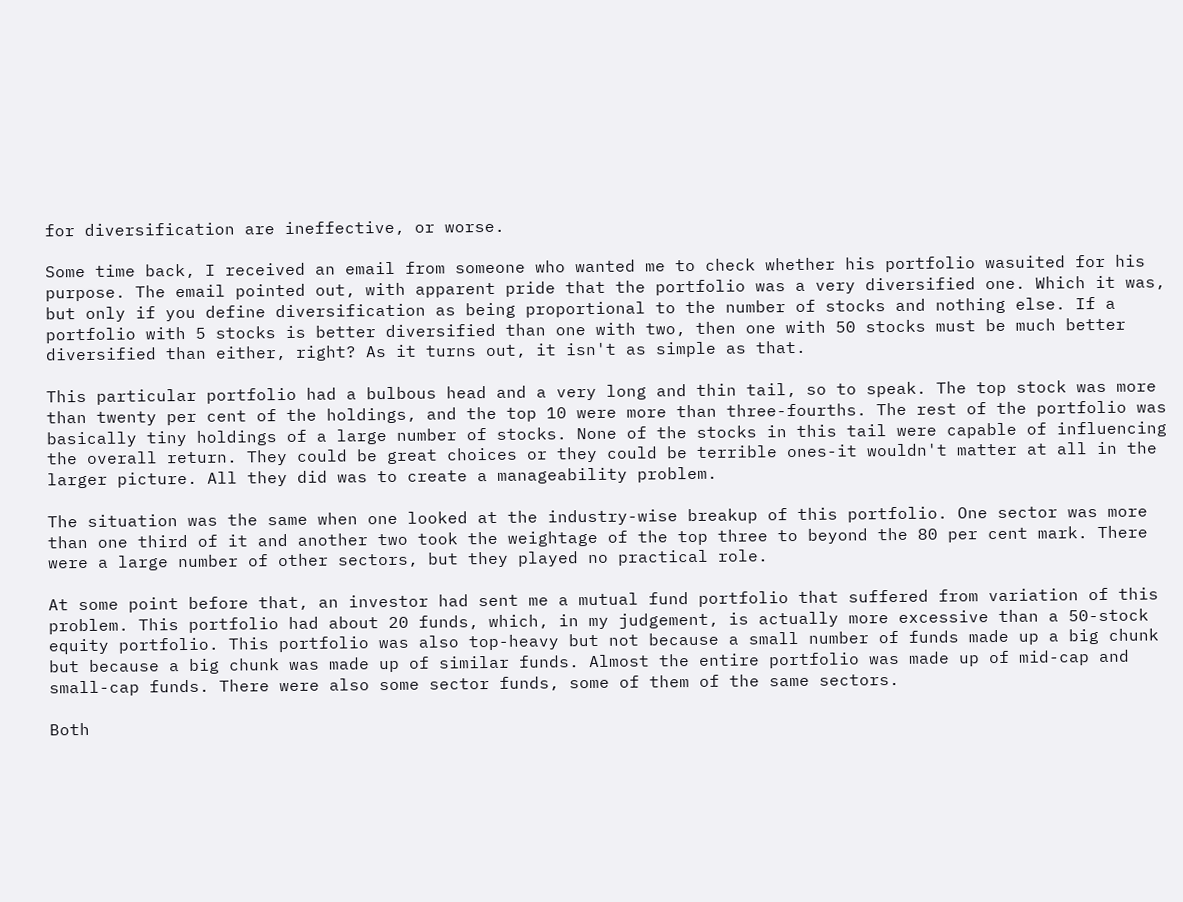for diversification are ineffective, or worse.

Some time back, I received an email from someone who wanted me to check whether his portfolio wasuited for his purpose. The email pointed out, with apparent pride that the portfolio was a very diversified one. Which it was, but only if you define diversification as being proportional to the number of stocks and nothing else. If a portfolio with 5 stocks is better diversified than one with two, then one with 50 stocks must be much better diversified than either, right? As it turns out, it isn't as simple as that.

This particular portfolio had a bulbous head and a very long and thin tail, so to speak. The top stock was more than twenty per cent of the holdings, and the top 10 were more than three-fourths. The rest of the portfolio was basically tiny holdings of a large number of stocks. None of the stocks in this tail were capable of influencing the overall return. They could be great choices or they could be terrible ones-it wouldn't matter at all in the larger picture. All they did was to create a manageability problem.

The situation was the same when one looked at the industry-wise breakup of this portfolio. One sector was more than one third of it and another two took the weightage of the top three to beyond the 80 per cent mark. There were a large number of other sectors, but they played no practical role.

At some point before that, an investor had sent me a mutual fund portfolio that suffered from variation of this problem. This portfolio had about 20 funds, which, in my judgement, is actually more excessive than a 50-stock equity portfolio. This portfolio was also top-heavy but not because a small number of funds made up a big chunk but because a big chunk was made up of similar funds. Almost the entire portfolio was made up of mid-cap and small-cap funds. There were also some sector funds, some of them of the same sectors.

Both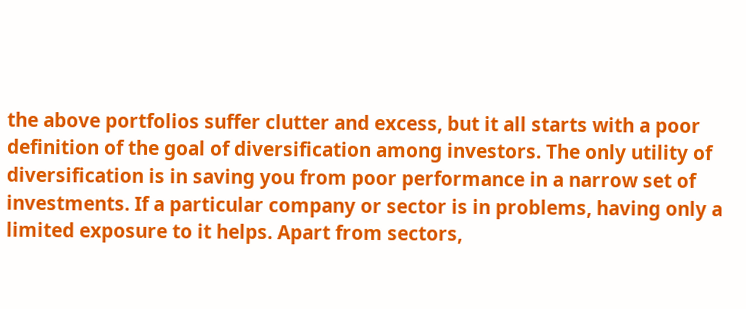the above portfolios suffer clutter and excess, but it all starts with a poor definition of the goal of diversification among investors. The only utility of diversification is in saving you from poor performance in a narrow set of investments. If a particular company or sector is in problems, having only a limited exposure to it helps. Apart from sectors,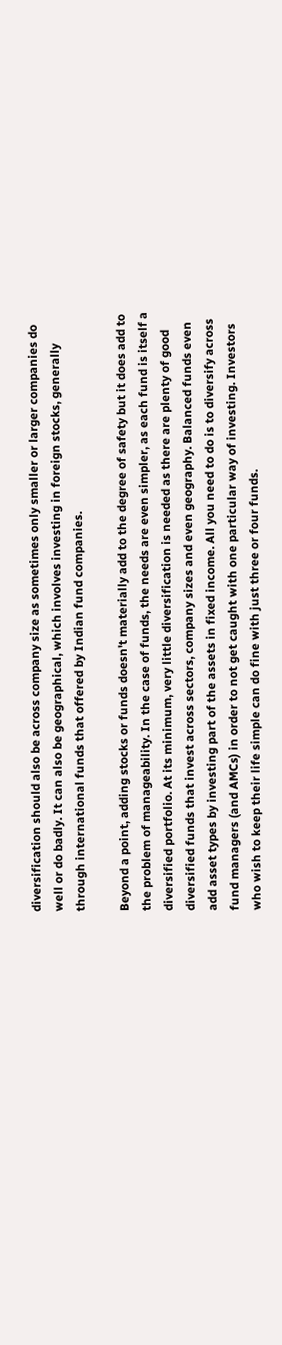diversification should also be across company size as sometimes only smaller or larger companies do well or do badly. It can also be geographical, which involves investing in foreign stocks, generally through international funds that offered by Indian fund companies.

Beyond a point, adding stocks or funds doesn't materially add to the degree of safety but it does add to the problem of manageability. In the case of funds, the needs are even simpler, as each fund is itself a diversified portfolio. At its minimum, very little diversification is needed as there are plenty of good diversified funds that invest across sectors, company sizes and even geography. Balanced funds even add asset types by investing part of the assets in fixed income. All you need to do is to diversify across fund managers (and AMCs) in order to not get caught with one particular way of investing. Investors who wish to keep their life simple can do fine with just three or four funds.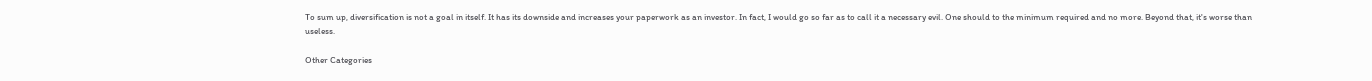To sum up, diversification is not a goal in itself. It has its downside and increases your paperwork as an investor. In fact, I would go so far as to call it a necessary evil. One should to the minimum required and no more. Beyond that, it's worse than useless.

Other Categories